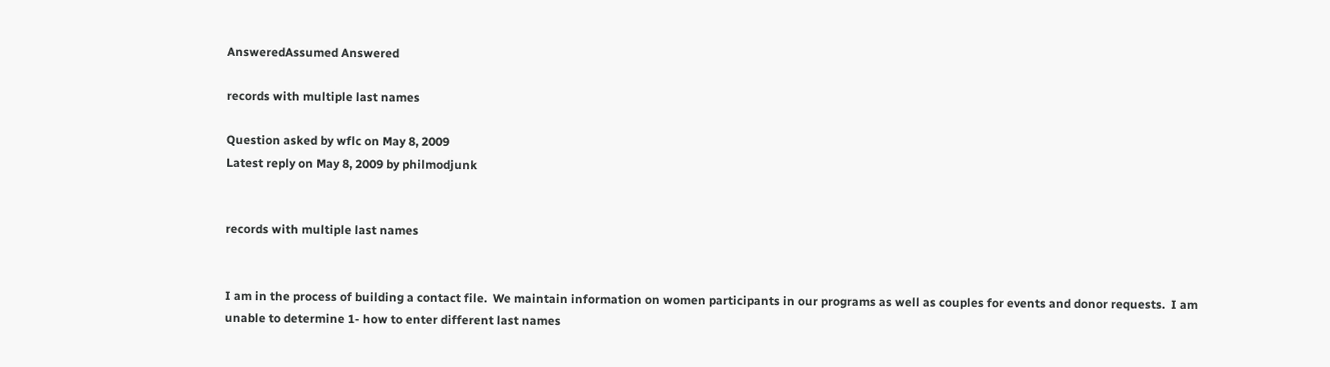AnsweredAssumed Answered

records with multiple last names

Question asked by wflc on May 8, 2009
Latest reply on May 8, 2009 by philmodjunk


records with multiple last names


I am in the process of building a contact file.  We maintain information on women participants in our programs as well as couples for events and donor requests.  I am unable to determine 1- how to enter different last names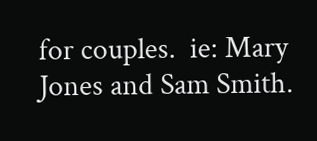for couples.  ie: Mary Jones and Sam Smith.